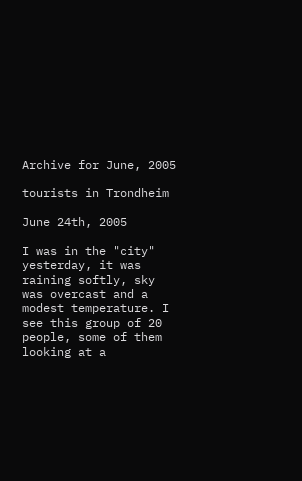Archive for June, 2005

tourists in Trondheim

June 24th, 2005

I was in the "city" yesterday, it was raining softly, sky was overcast and a modest temperature. I see this group of 20 people, some of them looking at a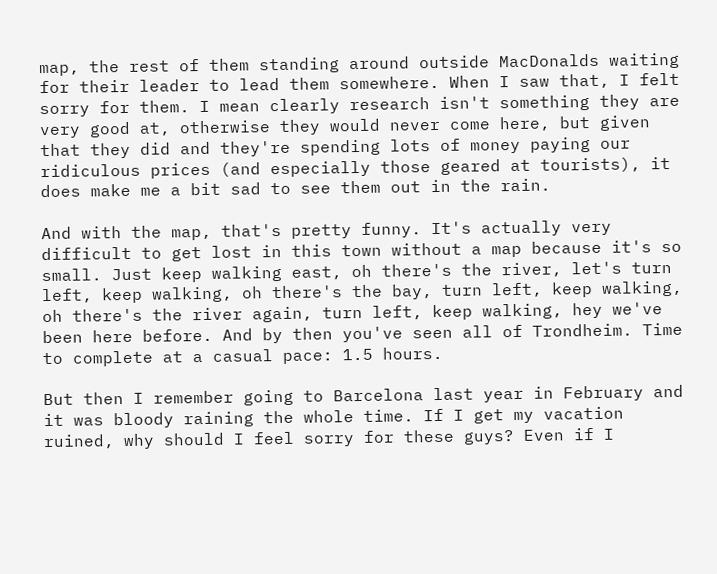map, the rest of them standing around outside MacDonalds waiting for their leader to lead them somewhere. When I saw that, I felt sorry for them. I mean clearly research isn't something they are very good at, otherwise they would never come here, but given that they did and they're spending lots of money paying our ridiculous prices (and especially those geared at tourists), it does make me a bit sad to see them out in the rain.

And with the map, that's pretty funny. It's actually very difficult to get lost in this town without a map because it's so small. Just keep walking east, oh there's the river, let's turn left, keep walking, oh there's the bay, turn left, keep walking, oh there's the river again, turn left, keep walking, hey we've been here before. And by then you've seen all of Trondheim. Time to complete at a casual pace: 1.5 hours.

But then I remember going to Barcelona last year in February and it was bloody raining the whole time. If I get my vacation ruined, why should I feel sorry for these guys? Even if I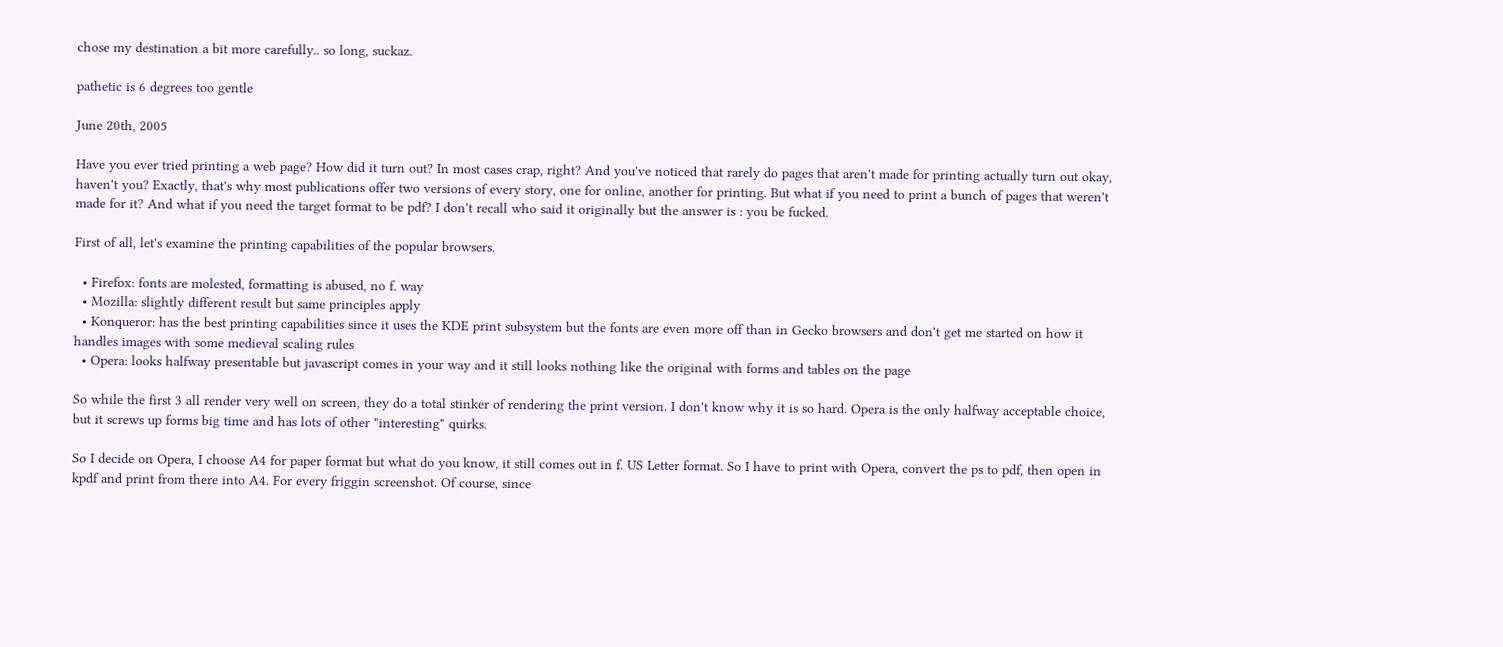chose my destination a bit more carefully.. so long, suckaz.

pathetic is 6 degrees too gentle

June 20th, 2005

Have you ever tried printing a web page? How did it turn out? In most cases crap, right? And you've noticed that rarely do pages that aren't made for printing actually turn out okay, haven't you? Exactly, that's why most publications offer two versions of every story, one for online, another for printing. But what if you need to print a bunch of pages that weren't made for it? And what if you need the target format to be pdf? I don't recall who said it originally but the answer is : you be fucked.

First of all, let's examine the printing capabilities of the popular browsers.

  • Firefox: fonts are molested, formatting is abused, no f. way
  • Mozilla: slightly different result but same principles apply
  • Konqueror: has the best printing capabilities since it uses the KDE print subsystem but the fonts are even more off than in Gecko browsers and don't get me started on how it handles images with some medieval scaling rules
  • Opera: looks halfway presentable but javascript comes in your way and it still looks nothing like the original with forms and tables on the page

So while the first 3 all render very well on screen, they do a total stinker of rendering the print version. I don't know why it is so hard. Opera is the only halfway acceptable choice, but it screws up forms big time and has lots of other "interesting" quirks.

So I decide on Opera, I choose A4 for paper format but what do you know, it still comes out in f. US Letter format. So I have to print with Opera, convert the ps to pdf, then open in kpdf and print from there into A4. For every friggin screenshot. Of course, since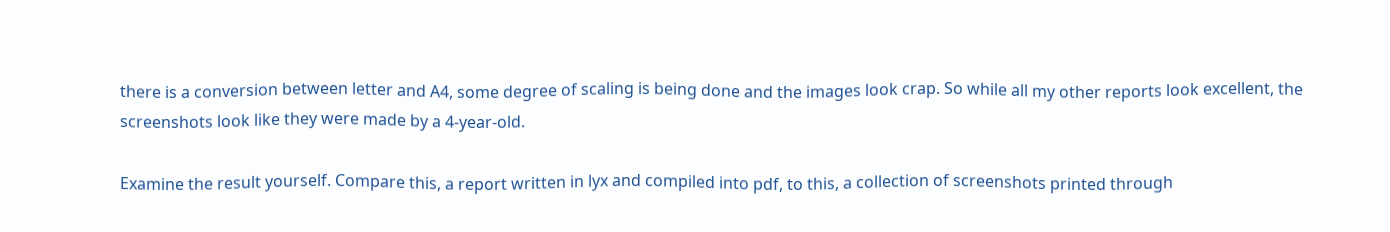there is a conversion between letter and A4, some degree of scaling is being done and the images look crap. So while all my other reports look excellent, the screenshots look like they were made by a 4-year-old.

Examine the result yourself. Compare this, a report written in lyx and compiled into pdf, to this, a collection of screenshots printed through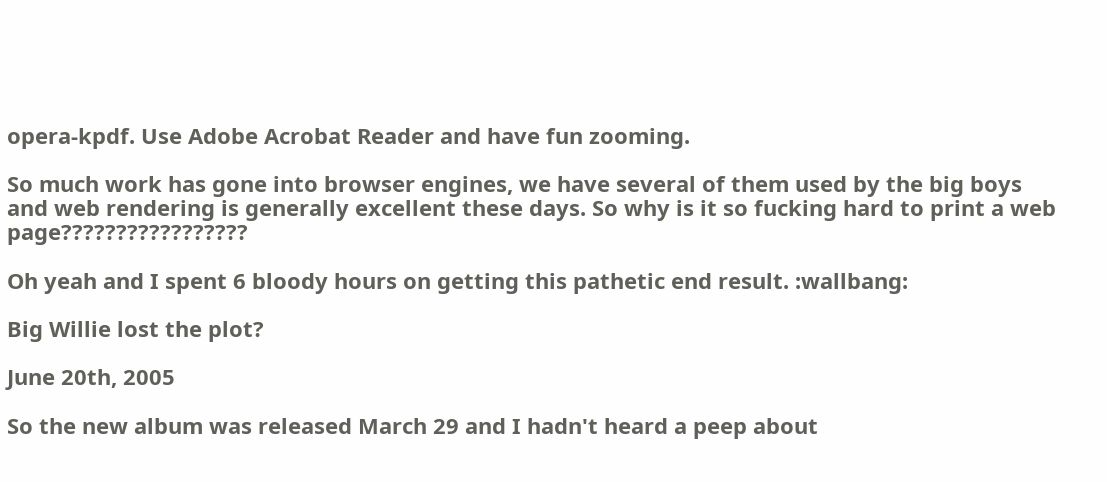opera-kpdf. Use Adobe Acrobat Reader and have fun zooming.

So much work has gone into browser engines, we have several of them used by the big boys and web rendering is generally excellent these days. So why is it so fucking hard to print a web page?????????????????

Oh yeah and I spent 6 bloody hours on getting this pathetic end result. :wallbang:

Big Willie lost the plot?

June 20th, 2005

So the new album was released March 29 and I hadn't heard a peep about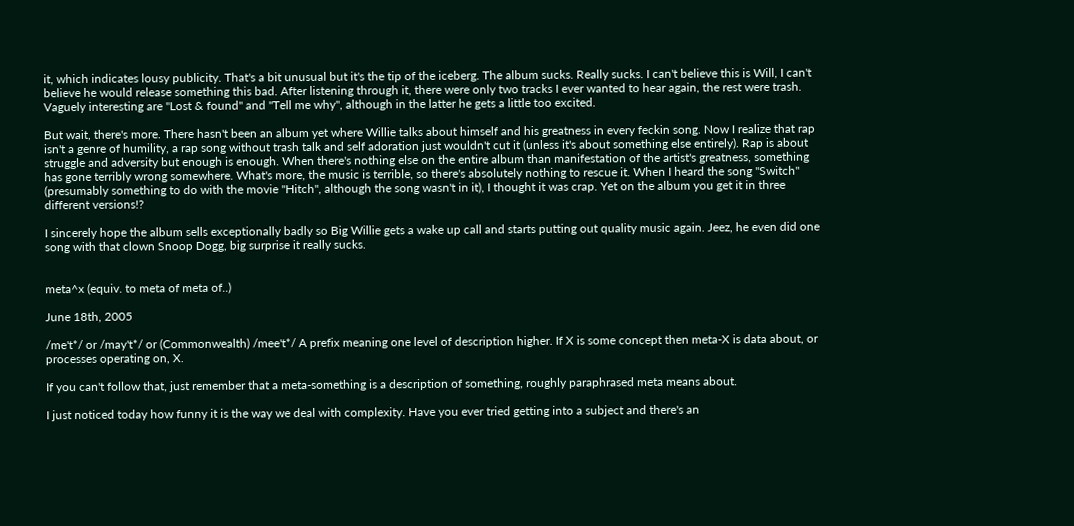it, which indicates lousy publicity. That's a bit unusual but it's the tip of the iceberg. The album sucks. Really sucks. I can't believe this is Will, I can't believe he would release something this bad. After listening through it, there were only two tracks I ever wanted to hear again, the rest were trash. Vaguely interesting are "Lost & found" and "Tell me why", although in the latter he gets a little too excited.

But wait, there's more. There hasn't been an album yet where Willie talks about himself and his greatness in every feckin song. Now I realize that rap isn't a genre of humility, a rap song without trash talk and self adoration just wouldn't cut it (unless it's about something else entirely). Rap is about struggle and adversity but enough is enough. When there's nothing else on the entire album than manifestation of the artist's greatness, something has gone terribly wrong somewhere. What's more, the music is terrible, so there's absolutely nothing to rescue it. When I heard the song "Switch" (presumably something to do with the movie "Hitch", although the song wasn't in it), I thought it was crap. Yet on the album you get it in three different versions!?

I sincerely hope the album sells exceptionally badly so Big Willie gets a wake up call and starts putting out quality music again. Jeez, he even did one song with that clown Snoop Dogg, big surprise it really sucks.


meta^x (equiv. to meta of meta of..)

June 18th, 2005

/me't*/ or /may't*/ or (Commonwealth) /mee't*/ A prefix meaning one level of description higher. If X is some concept then meta-X is data about, or processes operating on, X.

If you can't follow that, just remember that a meta-something is a description of something, roughly paraphrased meta means about.

I just noticed today how funny it is the way we deal with complexity. Have you ever tried getting into a subject and there's an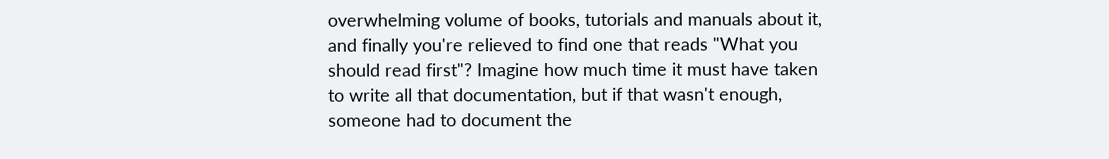overwhelming volume of books, tutorials and manuals about it, and finally you're relieved to find one that reads "What you should read first"? Imagine how much time it must have taken to write all that documentation, but if that wasn't enough, someone had to document the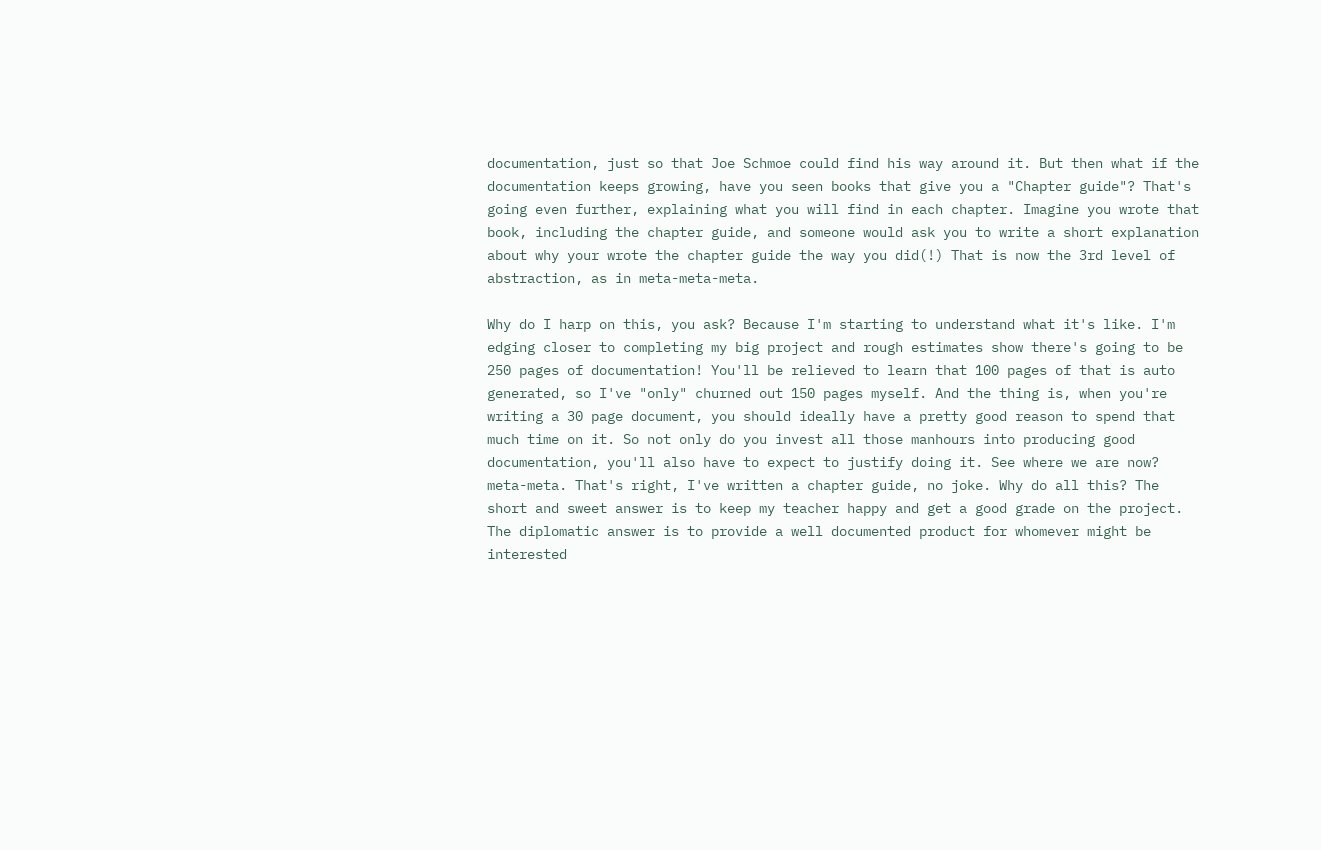documentation, just so that Joe Schmoe could find his way around it. But then what if the documentation keeps growing, have you seen books that give you a "Chapter guide"? That's going even further, explaining what you will find in each chapter. Imagine you wrote that book, including the chapter guide, and someone would ask you to write a short explanation about why your wrote the chapter guide the way you did(!) That is now the 3rd level of abstraction, as in meta-meta-meta.

Why do I harp on this, you ask? Because I'm starting to understand what it's like. I'm edging closer to completing my big project and rough estimates show there's going to be 250 pages of documentation! You'll be relieved to learn that 100 pages of that is auto generated, so I've "only" churned out 150 pages myself. And the thing is, when you're writing a 30 page document, you should ideally have a pretty good reason to spend that much time on it. So not only do you invest all those manhours into producing good documentation, you'll also have to expect to justify doing it. See where we are now? meta-meta. That's right, I've written a chapter guide, no joke. Why do all this? The short and sweet answer is to keep my teacher happy and get a good grade on the project. The diplomatic answer is to provide a well documented product for whomever might be interested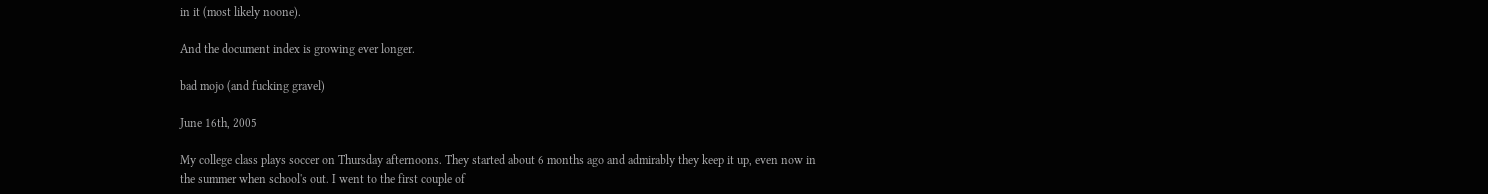in it (most likely noone).

And the document index is growing ever longer.

bad mojo (and fucking gravel)

June 16th, 2005

My college class plays soccer on Thursday afternoons. They started about 6 months ago and admirably they keep it up, even now in the summer when school's out. I went to the first couple of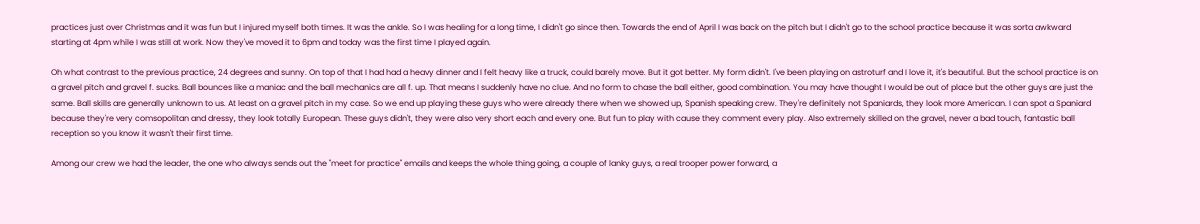practices just over Christmas and it was fun but I injured myself both times. It was the ankle. So I was healing for a long time, I didn't go since then. Towards the end of April I was back on the pitch but I didn't go to the school practice because it was sorta awkward starting at 4pm while I was still at work. Now they've moved it to 6pm and today was the first time I played again.

Oh what contrast to the previous practice, 24 degrees and sunny. On top of that I had had a heavy dinner and I felt heavy like a truck, could barely move. But it got better. My form didn't. I've been playing on astroturf and I love it, it's beautiful. But the school practice is on a gravel pitch and gravel f. sucks. Ball bounces like a maniac and the ball mechanics are all f. up. That means I suddenly have no clue. And no form to chase the ball either, good combination. You may have thought I would be out of place but the other guys are just the same. Ball skills are generally unknown to us. At least on a gravel pitch in my case. So we end up playing these guys who were already there when we showed up, Spanish speaking crew. They're definitely not Spaniards, they look more American. I can spot a Spaniard because they're very comsopolitan and dressy, they look totally European. These guys didn't, they were also very short each and every one. But fun to play with cause they comment every play. Also extremely skilled on the gravel, never a bad touch, fantastic ball reception so you know it wasn't their first time.

Among our crew we had the leader, the one who always sends out the "meet for practice" emails and keeps the whole thing going, a couple of lanky guys, a real trooper power forward, a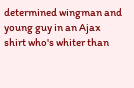determined wingman and young guy in an Ajax shirt who's whiter than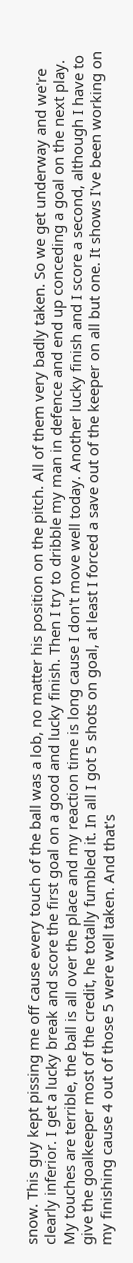snow. This guy kept pissing me off cause every touch of the ball was a lob, no matter his position on the pitch. All of them very badly taken. So we get underway and we're clearly inferior. I get a lucky break and score the first goal on a good and lucky finish. Then I try to dribble my man in defence and end up conceding a goal on the next play. My touches are terrible, the ball is all over the place and my reaction time is long cause I don't move well today. Another lucky finish and I score a second, although I have to give the goalkeeper most of the credit, he totally fumbled it. In all I got 5 shots on goal, at least I forced a save out of the keeper on all but one. It shows I've been working on my finishing cause 4 out of those 5 were well taken. And that's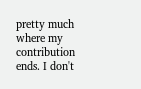pretty much where my contribution ends. I don't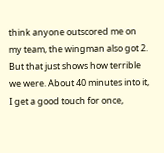think anyone outscored me on my team, the wingman also got 2. But that just shows how terrible we were. About 40 minutes into it, I get a good touch for once,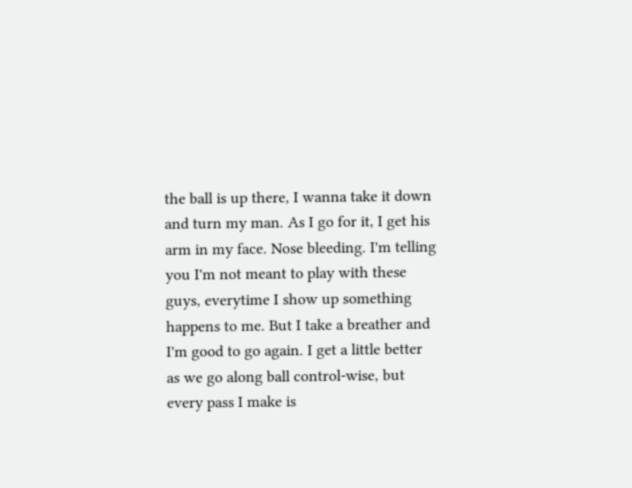the ball is up there, I wanna take it down and turn my man. As I go for it, I get his arm in my face. Nose bleeding. I'm telling you I'm not meant to play with these guys, everytime I show up something happens to me. But I take a breather and I'm good to go again. I get a little better as we go along ball control-wise, but every pass I make is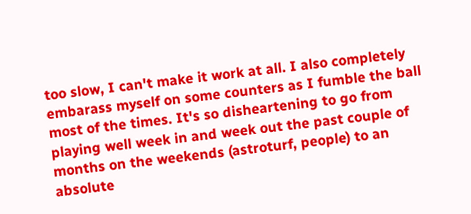too slow, I can't make it work at all. I also completely embarass myself on some counters as I fumble the ball most of the times. It's so disheartening to go from playing well week in and week out the past couple of months on the weekends (astroturf, people) to an absolute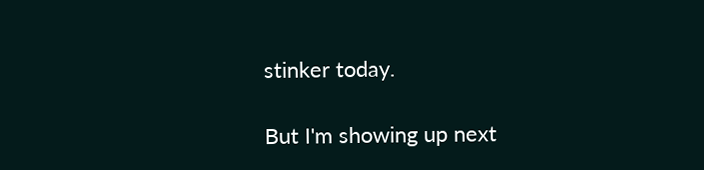stinker today.

But I'm showing up next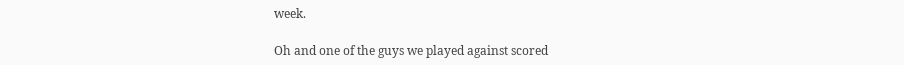week.

Oh and one of the guys we played against scored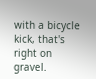with a bicycle kick, that's right on gravel.